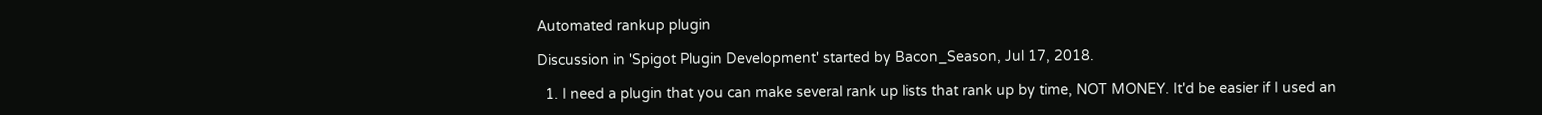Automated rankup plugin

Discussion in 'Spigot Plugin Development' started by Bacon_Season, Jul 17, 2018.

  1. I need a plugin that you can make several rank up lists that rank up by time, NOT MONEY. It'd be easier if I used an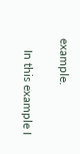example.

    In this example I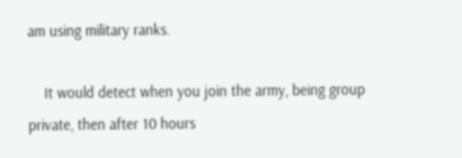am using military ranks.

    It would detect when you join the army, being group private, then after 10 hours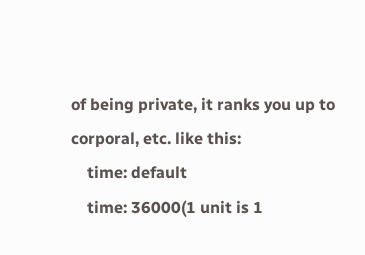of being private, it ranks you up to corporal, etc. like this:
    time: default
    time: 36000(1 unit is 1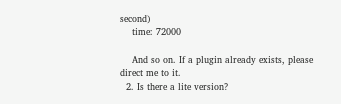second)
    time: 72000

    And so on. If a plugin already exists, please direct me to it.
  2. Is there a lite version?